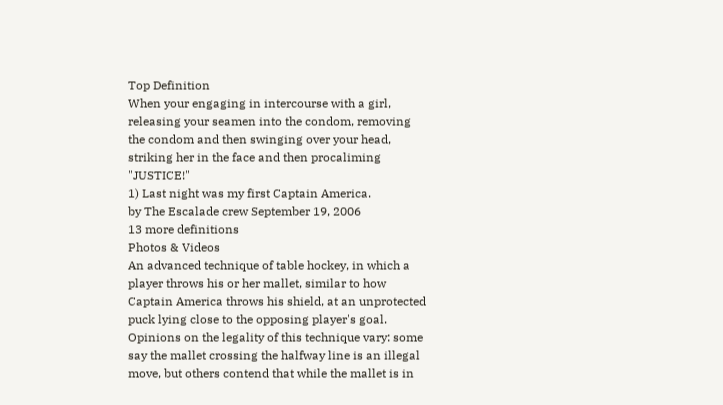Top Definition
When your engaging in intercourse with a girl, releasing your seamen into the condom, removing the condom and then swinging over your head, striking her in the face and then procaliming "JUSTICE!"
1) Last night was my first Captain America.
by The Escalade crew September 19, 2006
13 more definitions
Photos & Videos
An advanced technique of table hockey, in which a player throws his or her mallet, similar to how Captain America throws his shield, at an unprotected puck lying close to the opposing player's goal. Opinions on the legality of this technique vary: some say the mallet crossing the halfway line is an illegal move, but others contend that while the mallet is in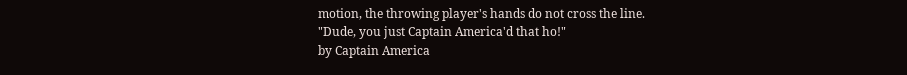motion, the throwing player's hands do not cross the line.
"Dude, you just Captain America'd that ho!"
by Captain America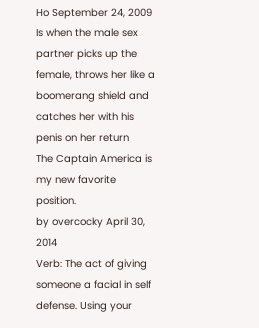Ho September 24, 2009
Is when the male sex partner picks up the female, throws her like a boomerang shield and catches her with his penis on her return
The Captain America is my new favorite position.
by overcocky April 30, 2014
Verb: The act of giving someone a facial in self defense. Using your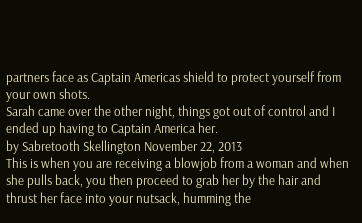partners face as Captain Americas shield to protect yourself from your own shots.
Sarah came over the other night, things got out of control and I ended up having to Captain America her.
by Sabretooth Skellington November 22, 2013
This is when you are receiving a blowjob from a woman and when she pulls back, you then proceed to grab her by the hair and thrust her face into your nutsack, humming the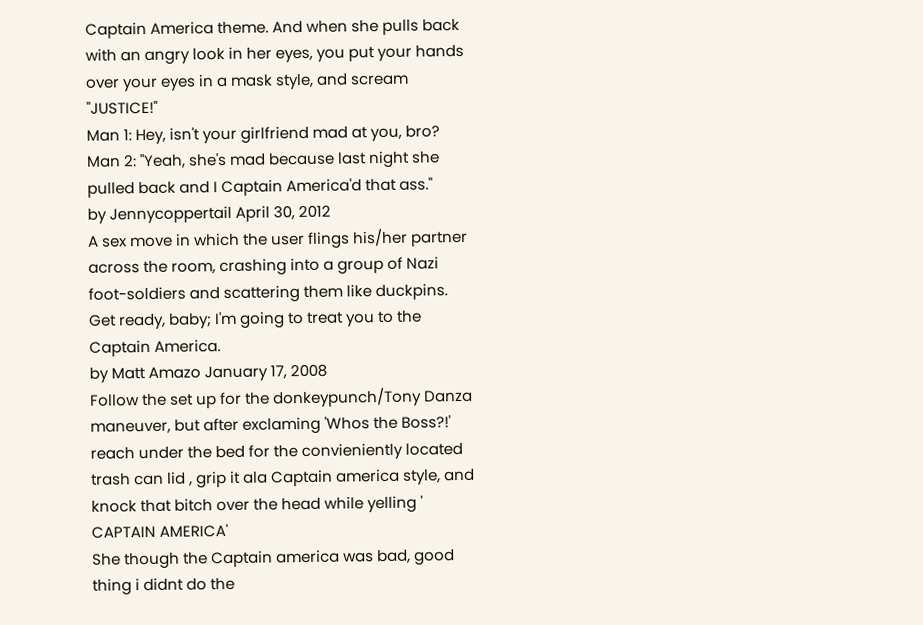Captain America theme. And when she pulls back with an angry look in her eyes, you put your hands over your eyes in a mask style, and scream "JUSTICE!"
Man 1: Hey, isn't your girlfriend mad at you, bro?
Man 2: "Yeah, she's mad because last night she pulled back and I Captain America'd that ass."
by Jennycoppertail April 30, 2012
A sex move in which the user flings his/her partner across the room, crashing into a group of Nazi foot-soldiers and scattering them like duckpins.
Get ready, baby; I'm going to treat you to the Captain America.
by Matt Amazo January 17, 2008
Follow the set up for the donkeypunch/Tony Danza maneuver, but after exclaming 'Whos the Boss?!' reach under the bed for the convieniently located trash can lid , grip it ala Captain america style, and knock that bitch over the head while yelling ' CAPTAIN AMERICA'
She though the Captain america was bad, good thing i didnt do the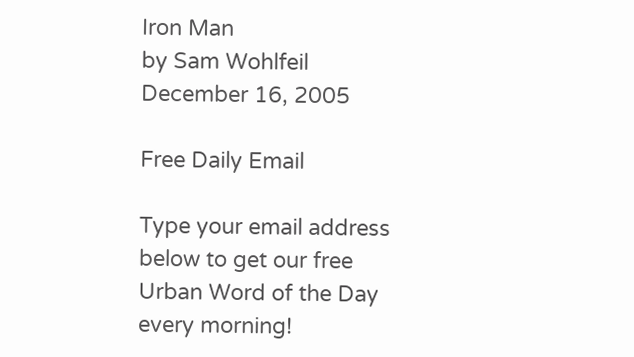Iron Man
by Sam Wohlfeil December 16, 2005

Free Daily Email

Type your email address below to get our free Urban Word of the Day every morning!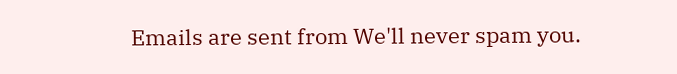Emails are sent from We'll never spam you.